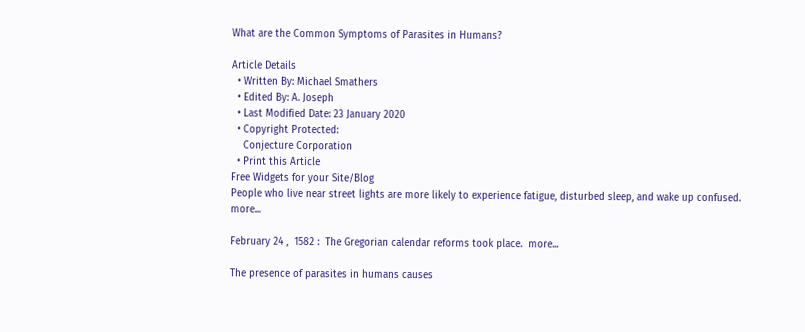What are the Common Symptoms of Parasites in Humans?

Article Details
  • Written By: Michael Smathers
  • Edited By: A. Joseph
  • Last Modified Date: 23 January 2020
  • Copyright Protected:
    Conjecture Corporation
  • Print this Article
Free Widgets for your Site/Blog
People who live near street lights are more likely to experience fatigue, disturbed sleep, and wake up confused.  more...

February 24 ,  1582 :  The Gregorian calendar reforms took place.  more...

The presence of parasites in humans causes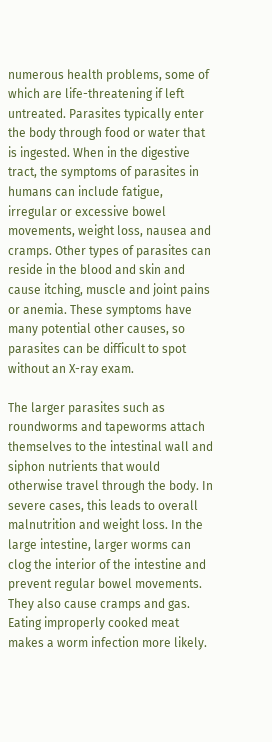numerous health problems, some of which are life-threatening if left untreated. Parasites typically enter the body through food or water that is ingested. When in the digestive tract, the symptoms of parasites in humans can include fatigue, irregular or excessive bowel movements, weight loss, nausea and cramps. Other types of parasites can reside in the blood and skin and cause itching, muscle and joint pains or anemia. These symptoms have many potential other causes, so parasites can be difficult to spot without an X-ray exam.

The larger parasites such as roundworms and tapeworms attach themselves to the intestinal wall and siphon nutrients that would otherwise travel through the body. In severe cases, this leads to overall malnutrition and weight loss. In the large intestine, larger worms can clog the interior of the intestine and prevent regular bowel movements. They also cause cramps and gas. Eating improperly cooked meat makes a worm infection more likely.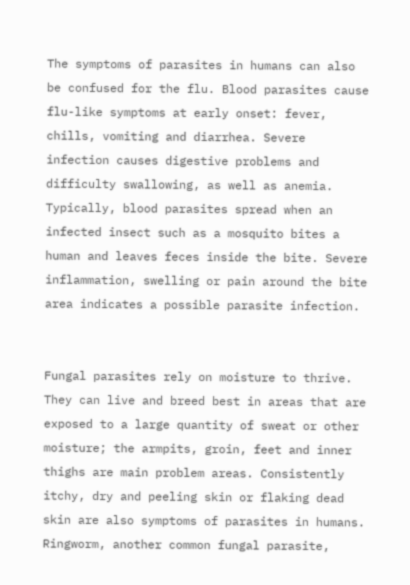The symptoms of parasites in humans can also be confused for the flu. Blood parasites cause flu-like symptoms at early onset: fever, chills, vomiting and diarrhea. Severe infection causes digestive problems and difficulty swallowing, as well as anemia. Typically, blood parasites spread when an infected insect such as a mosquito bites a human and leaves feces inside the bite. Severe inflammation, swelling or pain around the bite area indicates a possible parasite infection.


Fungal parasites rely on moisture to thrive. They can live and breed best in areas that are exposed to a large quantity of sweat or other moisture; the armpits, groin, feet and inner thighs are main problem areas. Consistently itchy, dry and peeling skin or flaking dead skin are also symptoms of parasites in humans. Ringworm, another common fungal parasite,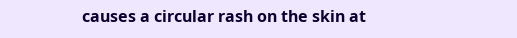causes a circular rash on the skin at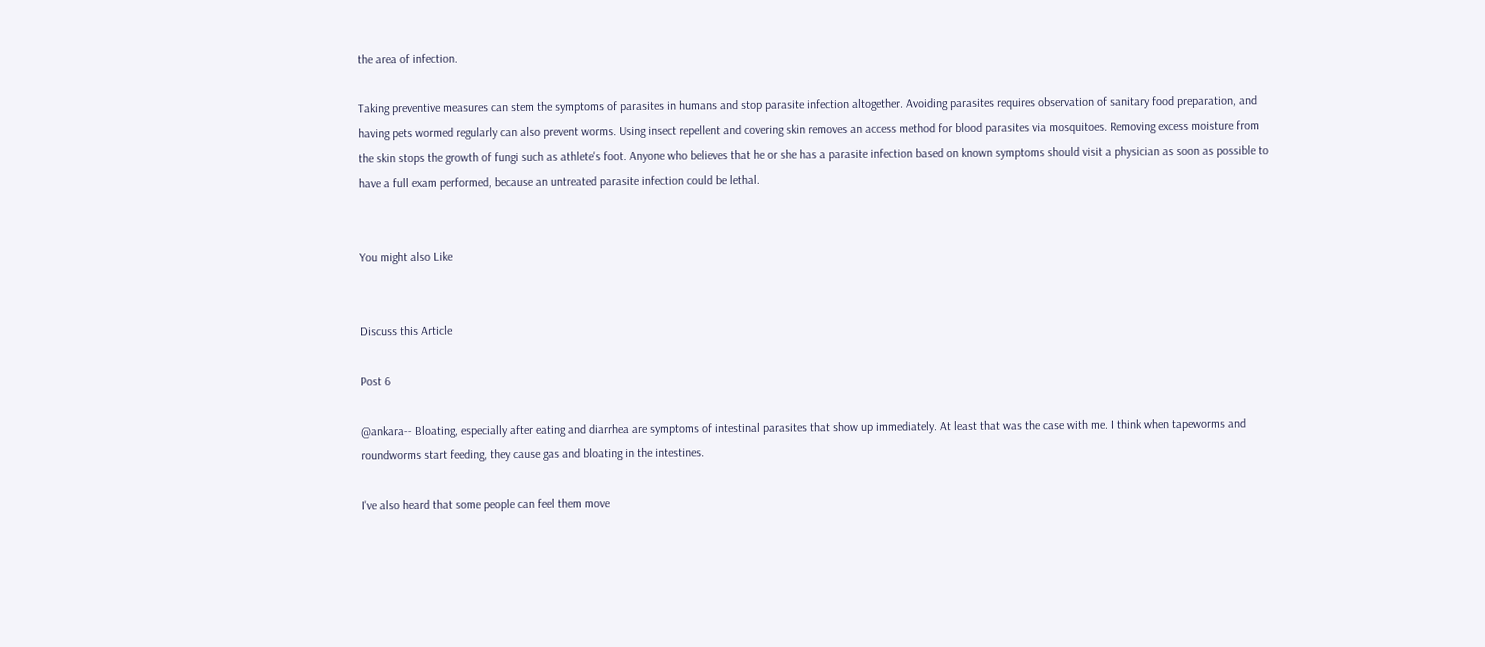the area of infection.

Taking preventive measures can stem the symptoms of parasites in humans and stop parasite infection altogether. Avoiding parasites requires observation of sanitary food preparation, and having pets wormed regularly can also prevent worms. Using insect repellent and covering skin removes an access method for blood parasites via mosquitoes. Removing excess moisture from the skin stops the growth of fungi such as athlete's foot. Anyone who believes that he or she has a parasite infection based on known symptoms should visit a physician as soon as possible to have a full exam performed, because an untreated parasite infection could be lethal.


You might also Like


Discuss this Article

Post 6

@ankara-- Bloating, especially after eating and diarrhea are symptoms of intestinal parasites that show up immediately. At least that was the case with me. I think when tapeworms and roundworms start feeding, they cause gas and bloating in the intestines.

I've also heard that some people can feel them move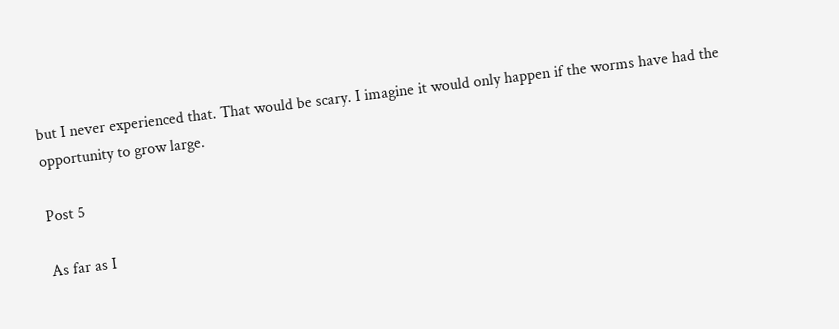but I never experienced that. That would be scary. I imagine it would only happen if the worms have had the opportunity to grow large.

Post 5

As far as I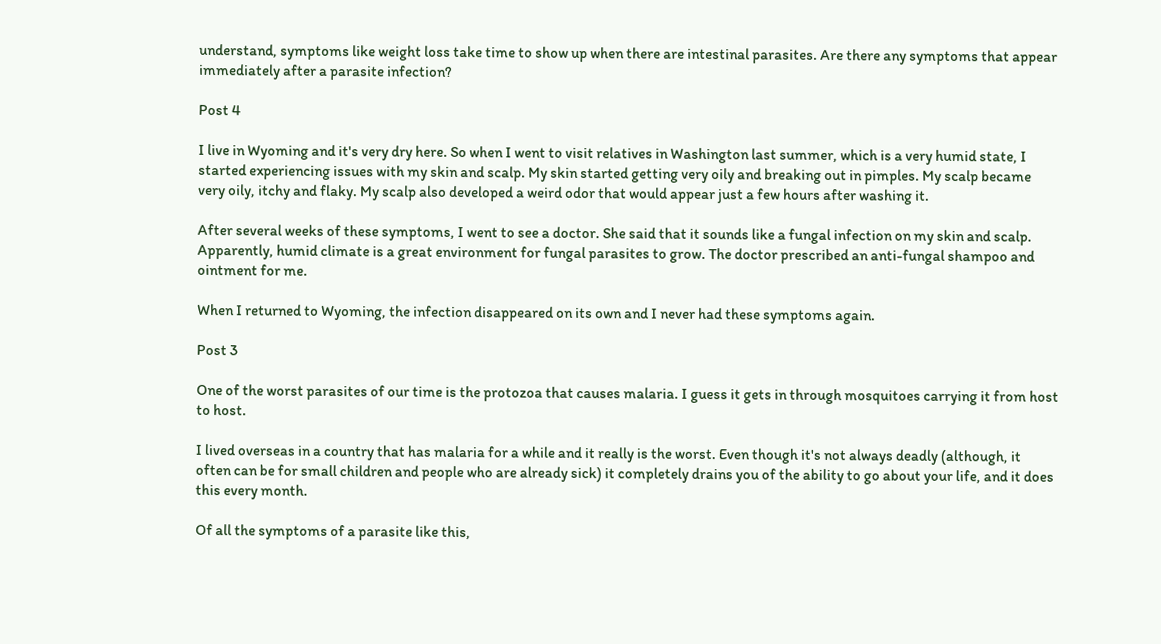understand, symptoms like weight loss take time to show up when there are intestinal parasites. Are there any symptoms that appear immediately after a parasite infection?

Post 4

I live in Wyoming and it's very dry here. So when I went to visit relatives in Washington last summer, which is a very humid state, I started experiencing issues with my skin and scalp. My skin started getting very oily and breaking out in pimples. My scalp became very oily, itchy and flaky. My scalp also developed a weird odor that would appear just a few hours after washing it.

After several weeks of these symptoms, I went to see a doctor. She said that it sounds like a fungal infection on my skin and scalp. Apparently, humid climate is a great environment for fungal parasites to grow. The doctor prescribed an anti-fungal shampoo and ointment for me.

When I returned to Wyoming, the infection disappeared on its own and I never had these symptoms again.

Post 3

One of the worst parasites of our time is the protozoa that causes malaria. I guess it gets in through mosquitoes carrying it from host to host.

I lived overseas in a country that has malaria for a while and it really is the worst. Even though it's not always deadly (although, it often can be for small children and people who are already sick) it completely drains you of the ability to go about your life, and it does this every month.

Of all the symptoms of a parasite like this,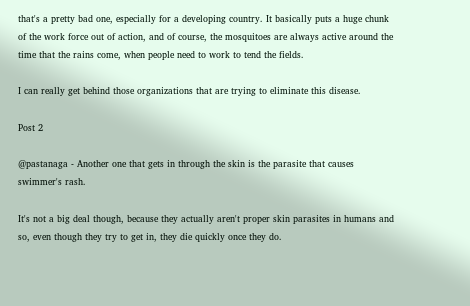that's a pretty bad one, especially for a developing country. It basically puts a huge chunk of the work force out of action, and of course, the mosquitoes are always active around the time that the rains come, when people need to work to tend the fields.

I can really get behind those organizations that are trying to eliminate this disease.

Post 2

@pastanaga - Another one that gets in through the skin is the parasite that causes swimmer's rash.

It's not a big deal though, because they actually aren't proper skin parasites in humans and so, even though they try to get in, they die quickly once they do.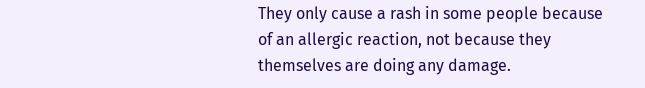They only cause a rash in some people because of an allergic reaction, not because they themselves are doing any damage.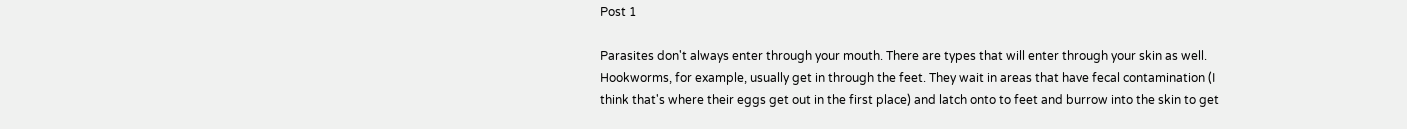Post 1

Parasites don't always enter through your mouth. There are types that will enter through your skin as well. Hookworms, for example, usually get in through the feet. They wait in areas that have fecal contamination (I think that's where their eggs get out in the first place) and latch onto to feet and burrow into the skin to get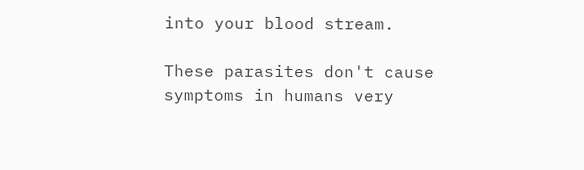into your blood stream.

These parasites don't cause symptoms in humans very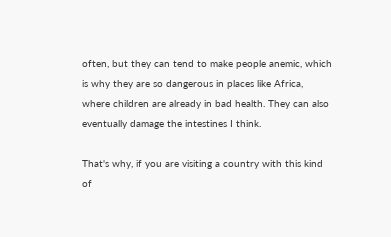often, but they can tend to make people anemic, which is why they are so dangerous in places like Africa, where children are already in bad health. They can also eventually damage the intestines I think.

That's why, if you are visiting a country with this kind of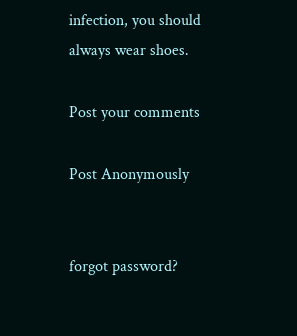infection, you should always wear shoes.

Post your comments

Post Anonymously


forgot password?